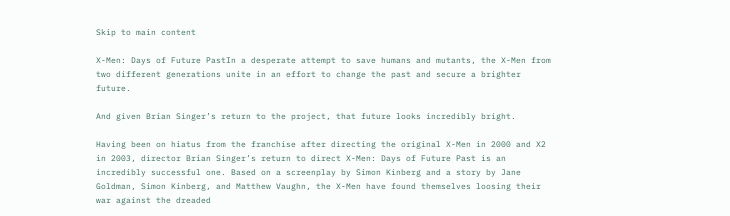Skip to main content

X-Men: Days of Future PastIn a desperate attempt to save humans and mutants, the X-Men from two different generations unite in an effort to change the past and secure a brighter future.

And given Brian Singer’s return to the project, that future looks incredibly bright.

Having been on hiatus from the franchise after directing the original X-Men in 2000 and X2 in 2003, director Brian Singer’s return to direct X-Men: Days of Future Past is an incredibly successful one. Based on a screenplay by Simon Kinberg and a story by Jane Goldman, Simon Kinberg, and Matthew Vaughn, the X-Men have found themselves loosing their war against the dreaded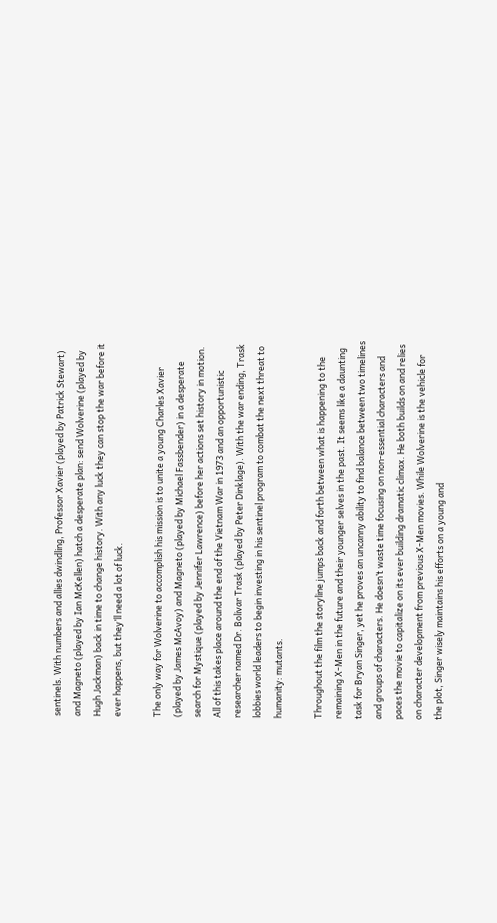sentinels. With numbers and allies dwindling, Professor Xavier (played by Patrick Stewart) and Magneto (played by Ian McKellen) hatch a desperate plan: send Wolverine (played by Hugh Jackman) back in time to change history. With any luck they can stop the war before it ever happens, but they’ll need a lot of luck.

The only way for Wolverine to accomplish his mission is to unite a young Charles Xavier (played by James McAvoy) and Magneto (played by Michael Fassbender) in a desperate search for Mystique (played by Jennifer Lawrence) before her actions set history in motion. All of this takes place around the end of the Vietnam War in 1973 and an opportunistic researcher named Dr. Bolivar Trask (played by Peter Dinklage). With the war ending, Trask lobbies world leaders to begin investing in his sentinel program to combat the next threat to humanity: mutants.

Throughout the film the storyline jumps back and forth between what is happening to the remaining X-Men in the future and their younger selves in the past. It seems like a daunting task for Bryan Singer, yet he proves an uncanny ability to find balance between two timelines and groups of characters. He doesn’t waste time focusing on non-essential characters and paces the movie to capitalize on its ever building dramatic climax. He both builds on and relies on character development from previous X-Men movies. While Wolverine is the vehicle for the plot, Singer wisely maintains his efforts on a young and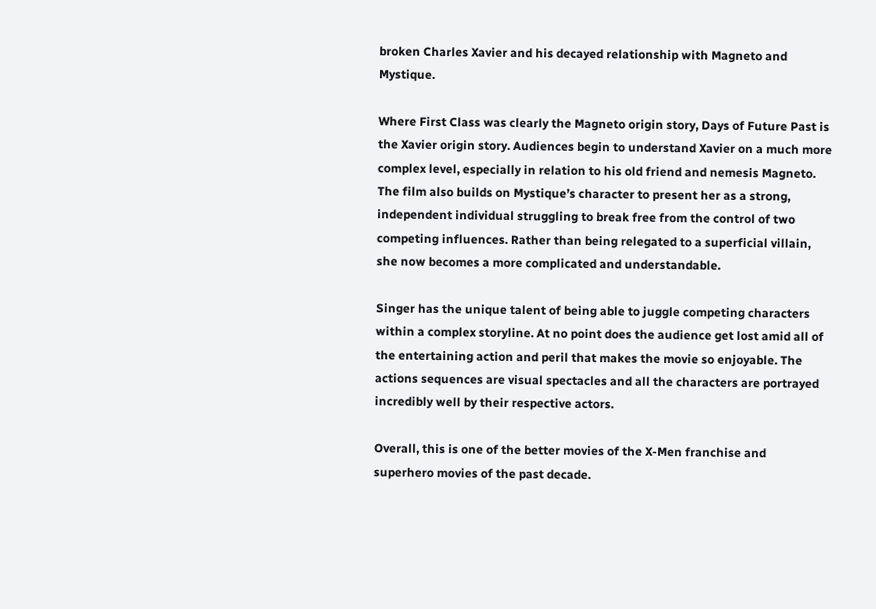broken Charles Xavier and his decayed relationship with Magneto and Mystique.

Where First Class was clearly the Magneto origin story, Days of Future Past is the Xavier origin story. Audiences begin to understand Xavier on a much more complex level, especially in relation to his old friend and nemesis Magneto. The film also builds on Mystique’s character to present her as a strong, independent individual struggling to break free from the control of two competing influences. Rather than being relegated to a superficial villain, she now becomes a more complicated and understandable.

Singer has the unique talent of being able to juggle competing characters within a complex storyline. At no point does the audience get lost amid all of the entertaining action and peril that makes the movie so enjoyable. The actions sequences are visual spectacles and all the characters are portrayed incredibly well by their respective actors.

Overall, this is one of the better movies of the X-Men franchise and superhero movies of the past decade.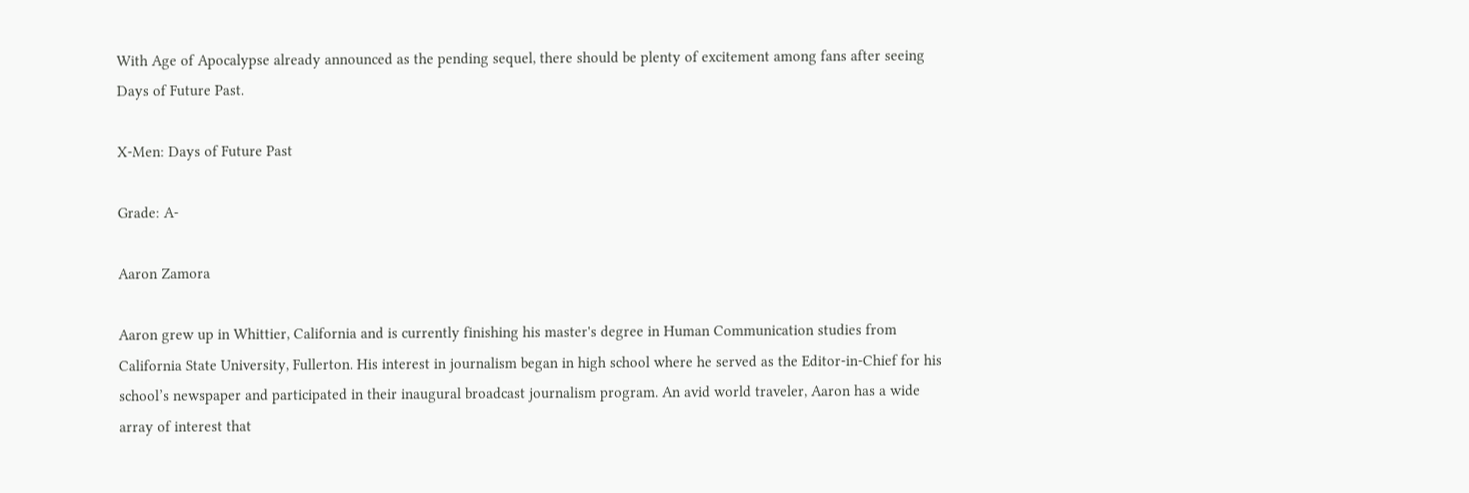With Age of Apocalypse already announced as the pending sequel, there should be plenty of excitement among fans after seeing Days of Future Past.

X-Men: Days of Future Past

Grade: A-

Aaron Zamora

Aaron grew up in Whittier, California and is currently finishing his master's degree in Human Communication studies from California State University, Fullerton. His interest in journalism began in high school where he served as the Editor-in-Chief for his school’s newspaper and participated in their inaugural broadcast journalism program. An avid world traveler, Aaron has a wide array of interest that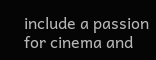include a passion for cinema and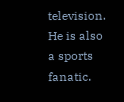television. He is also a sports fanatic.